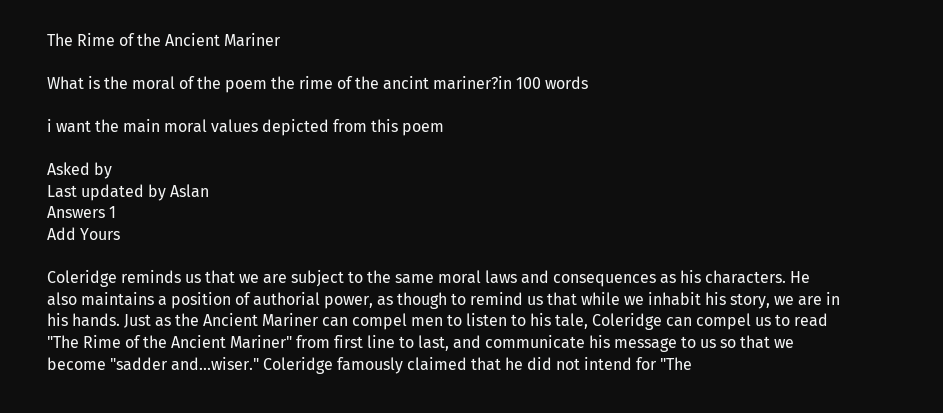The Rime of the Ancient Mariner

What is the moral of the poem the rime of the ancint mariner?in 100 words

i want the main moral values depicted from this poem

Asked by
Last updated by Aslan
Answers 1
Add Yours

Coleridge reminds us that we are subject to the same moral laws and consequences as his characters. He also maintains a position of authorial power, as though to remind us that while we inhabit his story, we are in his hands. Just as the Ancient Mariner can compel men to listen to his tale, Coleridge can compel us to read "The Rime of the Ancient Mariner" from first line to last, and communicate his message to us so that we become "sadder and...wiser." Coleridge famously claimed that he did not intend for "The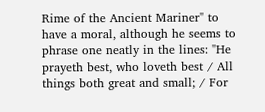Rime of the Ancient Mariner" to have a moral, although he seems to phrase one neatly in the lines: "He prayeth best, who loveth best / All things both great and small; / For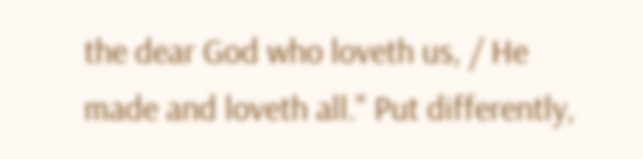the dear God who loveth us, / He made and loveth all." Put differently,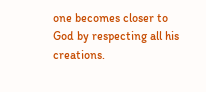one becomes closer to God by respecting all his creations.